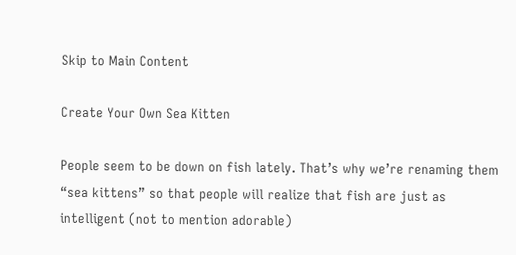Skip to Main Content

Create Your Own Sea Kitten

People seem to be down on fish lately. That’s why we’re renaming them “sea kittens” so that people will realize that fish are just as intelligent (not to mention adorable)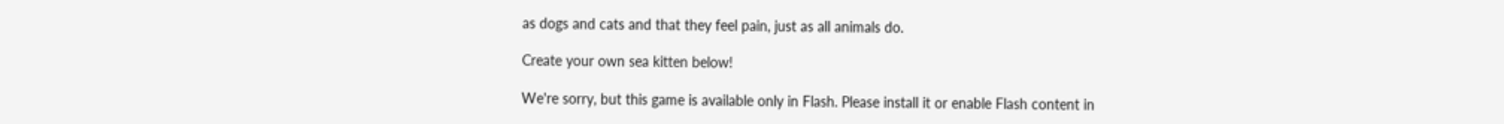as dogs and cats and that they feel pain, just as all animals do.

Create your own sea kitten below!

We're sorry, but this game is available only in Flash. Please install it or enable Flash content in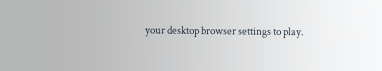your desktop browser settings to play.